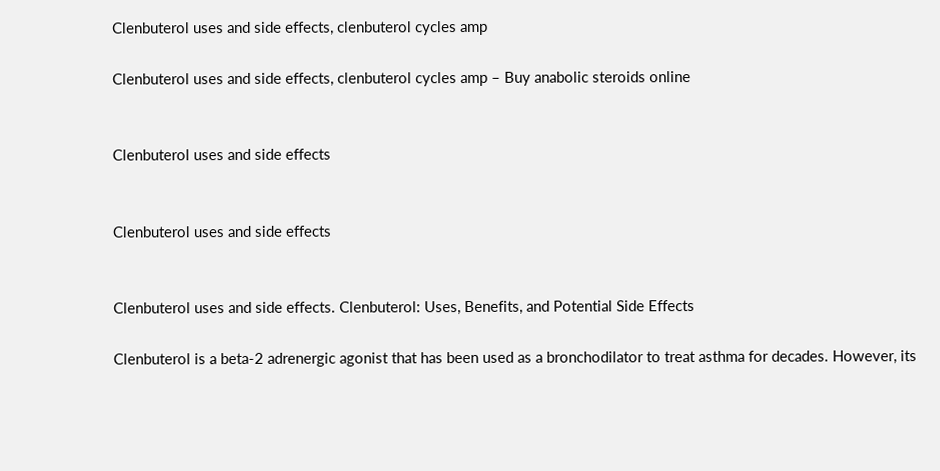Clenbuterol uses and side effects, clenbuterol cycles amp

Clenbuterol uses and side effects, clenbuterol cycles amp – Buy anabolic steroids online


Clenbuterol uses and side effects


Clenbuterol uses and side effects


Clenbuterol uses and side effects. Clenbuterol: Uses, Benefits, and Potential Side Effects

Clenbuterol is a beta-2 adrenergic agonist that has been used as a bronchodilator to treat asthma for decades. However, its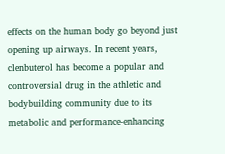effects on the human body go beyond just opening up airways. In recent years, clenbuterol has become a popular and controversial drug in the athletic and bodybuilding community due to its metabolic and performance-enhancing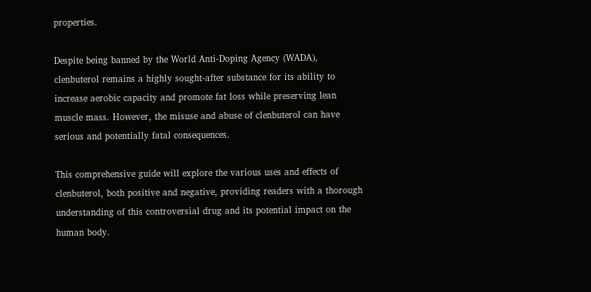properties.

Despite being banned by the World Anti-Doping Agency (WADA), clenbuterol remains a highly sought-after substance for its ability to increase aerobic capacity and promote fat loss while preserving lean muscle mass. However, the misuse and abuse of clenbuterol can have serious and potentially fatal consequences.

This comprehensive guide will explore the various uses and effects of clenbuterol, both positive and negative, providing readers with a thorough understanding of this controversial drug and its potential impact on the human body.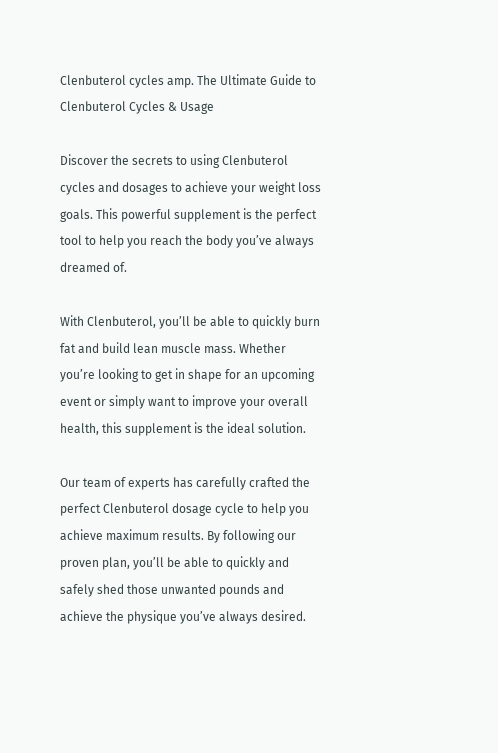Clenbuterol cycles amp. The Ultimate Guide to Clenbuterol Cycles & Usage

Discover the secrets to using Clenbuterol cycles and dosages to achieve your weight loss goals. This powerful supplement is the perfect tool to help you reach the body you’ve always dreamed of.

With Clenbuterol, you’ll be able to quickly burn fat and build lean muscle mass. Whether you’re looking to get in shape for an upcoming event or simply want to improve your overall health, this supplement is the ideal solution.

Our team of experts has carefully crafted the perfect Clenbuterol dosage cycle to help you achieve maximum results. By following our proven plan, you’ll be able to quickly and safely shed those unwanted pounds and achieve the physique you’ve always desired.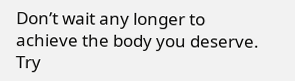Don’t wait any longer to achieve the body you deserve. Try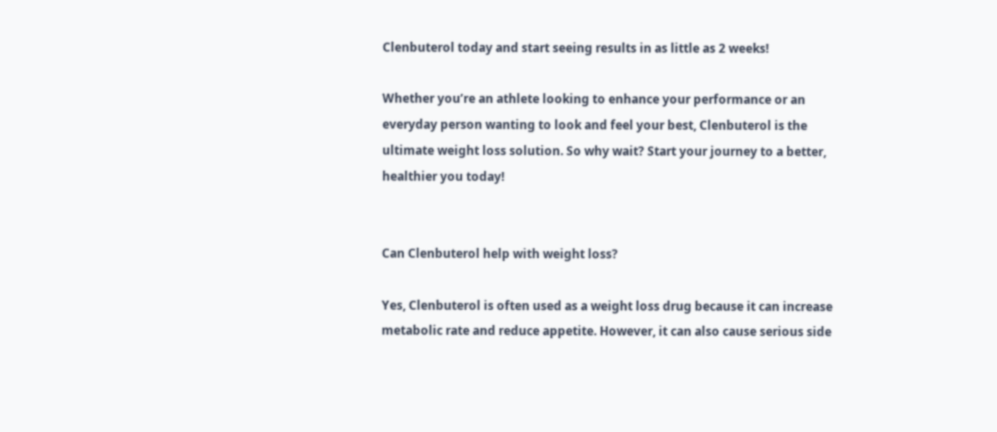Clenbuterol today and start seeing results in as little as 2 weeks!

Whether you’re an athlete looking to enhance your performance or an everyday person wanting to look and feel your best, Clenbuterol is the ultimate weight loss solution. So why wait? Start your journey to a better, healthier you today!


Can Clenbuterol help with weight loss?

Yes, Clenbuterol is often used as a weight loss drug because it can increase metabolic rate and reduce appetite. However, it can also cause serious side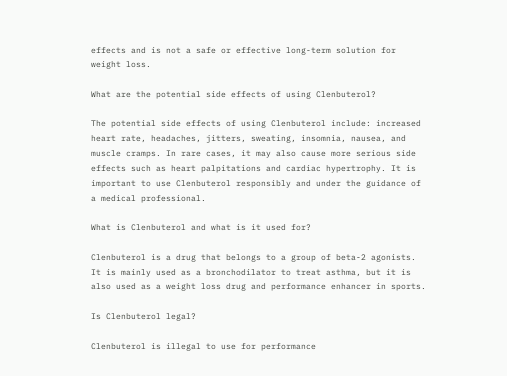effects and is not a safe or effective long-term solution for weight loss.

What are the potential side effects of using Clenbuterol?

The potential side effects of using Clenbuterol include: increased heart rate, headaches, jitters, sweating, insomnia, nausea, and muscle cramps. In rare cases, it may also cause more serious side effects such as heart palpitations and cardiac hypertrophy. It is important to use Clenbuterol responsibly and under the guidance of a medical professional.

What is Clenbuterol and what is it used for?

Clenbuterol is a drug that belongs to a group of beta-2 agonists. It is mainly used as a bronchodilator to treat asthma, but it is also used as a weight loss drug and performance enhancer in sports.

Is Clenbuterol legal?

Clenbuterol is illegal to use for performance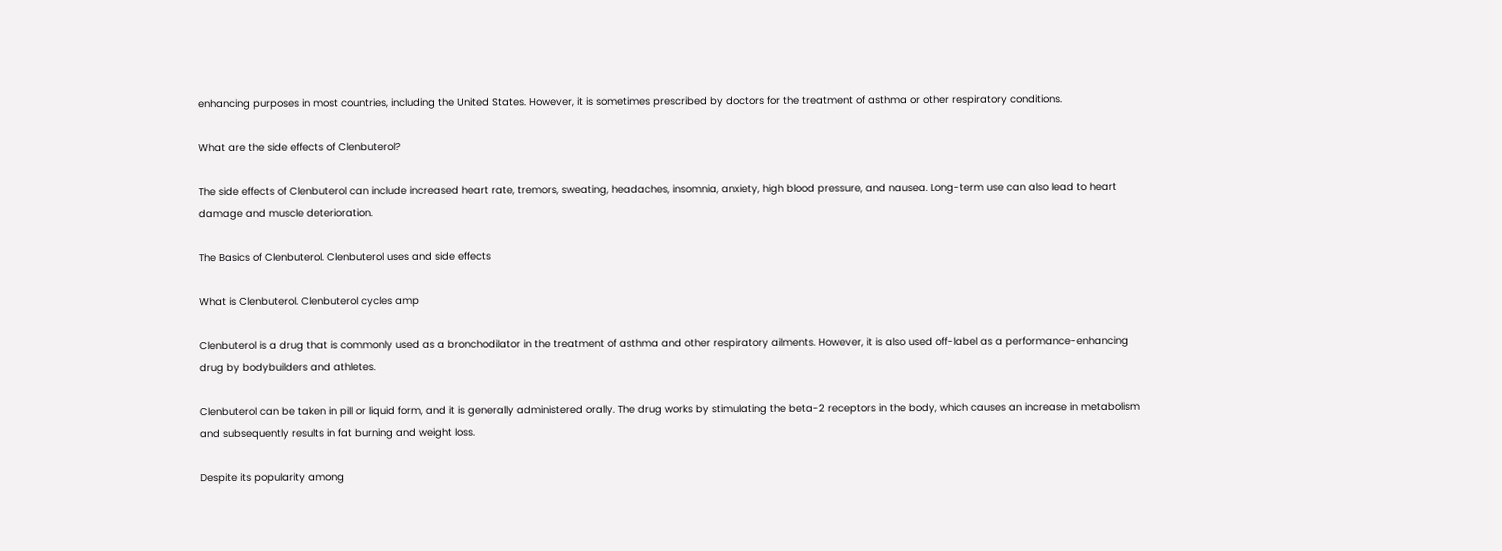enhancing purposes in most countries, including the United States. However, it is sometimes prescribed by doctors for the treatment of asthma or other respiratory conditions.

What are the side effects of Clenbuterol?

The side effects of Clenbuterol can include increased heart rate, tremors, sweating, headaches, insomnia, anxiety, high blood pressure, and nausea. Long-term use can also lead to heart damage and muscle deterioration.

The Basics of Clenbuterol. Clenbuterol uses and side effects

What is Clenbuterol. Clenbuterol cycles amp

Clenbuterol is a drug that is commonly used as a bronchodilator in the treatment of asthma and other respiratory ailments. However, it is also used off-label as a performance-enhancing drug by bodybuilders and athletes.

Clenbuterol can be taken in pill or liquid form, and it is generally administered orally. The drug works by stimulating the beta-2 receptors in the body, which causes an increase in metabolism and subsequently results in fat burning and weight loss.

Despite its popularity among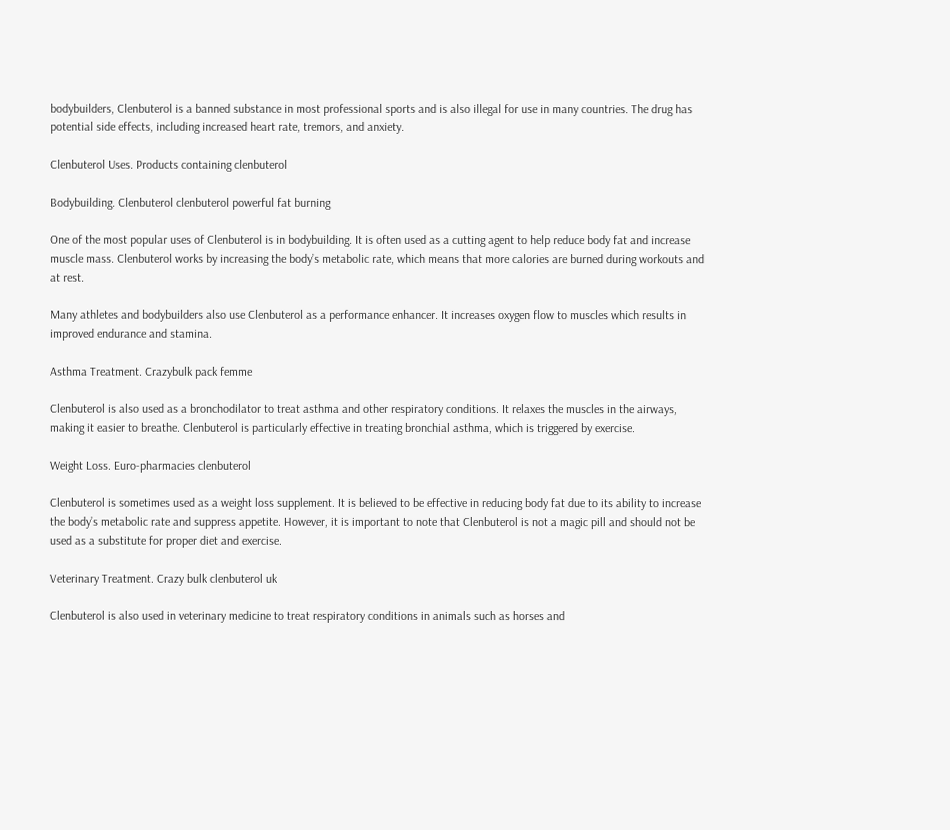bodybuilders, Clenbuterol is a banned substance in most professional sports and is also illegal for use in many countries. The drug has potential side effects, including increased heart rate, tremors, and anxiety.

Clenbuterol Uses. Products containing clenbuterol

Bodybuilding. Clenbuterol clenbuterol powerful fat burning

One of the most popular uses of Clenbuterol is in bodybuilding. It is often used as a cutting agent to help reduce body fat and increase muscle mass. Clenbuterol works by increasing the body’s metabolic rate, which means that more calories are burned during workouts and at rest.

Many athletes and bodybuilders also use Clenbuterol as a performance enhancer. It increases oxygen flow to muscles which results in improved endurance and stamina.

Asthma Treatment. Crazybulk pack femme

Clenbuterol is also used as a bronchodilator to treat asthma and other respiratory conditions. It relaxes the muscles in the airways, making it easier to breathe. Clenbuterol is particularly effective in treating bronchial asthma, which is triggered by exercise.

Weight Loss. Euro-pharmacies clenbuterol

Clenbuterol is sometimes used as a weight loss supplement. It is believed to be effective in reducing body fat due to its ability to increase the body’s metabolic rate and suppress appetite. However, it is important to note that Clenbuterol is not a magic pill and should not be used as a substitute for proper diet and exercise.

Veterinary Treatment. Crazy bulk clenbuterol uk

Clenbuterol is also used in veterinary medicine to treat respiratory conditions in animals such as horses and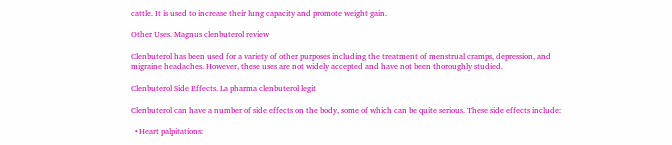cattle. It is used to increase their lung capacity and promote weight gain.

Other Uses. Magnus clenbuterol review

Clenbuterol has been used for a variety of other purposes including the treatment of menstrual cramps, depression, and migraine headaches. However, these uses are not widely accepted and have not been thoroughly studied.

Clenbuterol Side Effects. La pharma clenbuterol legit

Clenbuterol can have a number of side effects on the body, some of which can be quite serious. These side effects include:

  • Heart palpitations: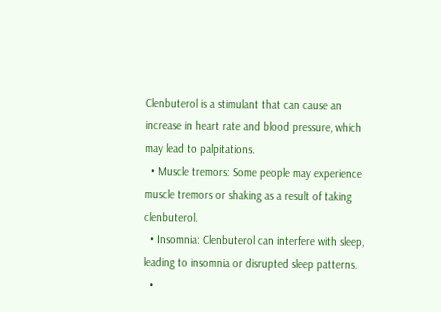Clenbuterol is a stimulant that can cause an increase in heart rate and blood pressure, which may lead to palpitations.
  • Muscle tremors: Some people may experience muscle tremors or shaking as a result of taking clenbuterol.
  • Insomnia: Clenbuterol can interfere with sleep, leading to insomnia or disrupted sleep patterns.
  •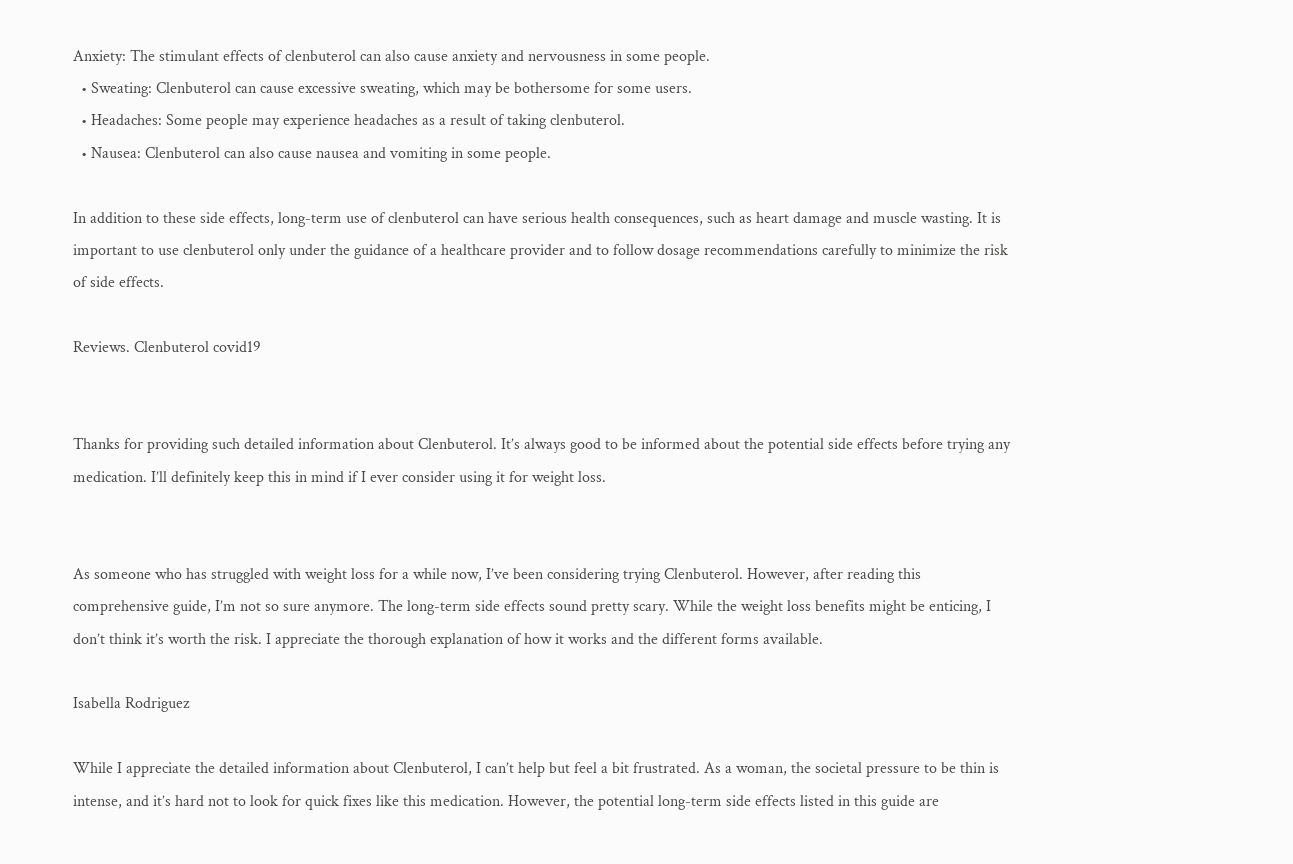Anxiety: The stimulant effects of clenbuterol can also cause anxiety and nervousness in some people.
  • Sweating: Clenbuterol can cause excessive sweating, which may be bothersome for some users.
  • Headaches: Some people may experience headaches as a result of taking clenbuterol.
  • Nausea: Clenbuterol can also cause nausea and vomiting in some people.

In addition to these side effects, long-term use of clenbuterol can have serious health consequences, such as heart damage and muscle wasting. It is important to use clenbuterol only under the guidance of a healthcare provider and to follow dosage recommendations carefully to minimize the risk of side effects.

Reviews. Clenbuterol covid19


Thanks for providing such detailed information about Clenbuterol. It’s always good to be informed about the potential side effects before trying any medication. I’ll definitely keep this in mind if I ever consider using it for weight loss.


As someone who has struggled with weight loss for a while now, I’ve been considering trying Clenbuterol. However, after reading this comprehensive guide, I’m not so sure anymore. The long-term side effects sound pretty scary. While the weight loss benefits might be enticing, I don’t think it’s worth the risk. I appreciate the thorough explanation of how it works and the different forms available.

Isabella Rodriguez

While I appreciate the detailed information about Clenbuterol, I can’t help but feel a bit frustrated. As a woman, the societal pressure to be thin is intense, and it’s hard not to look for quick fixes like this medication. However, the potential long-term side effects listed in this guide are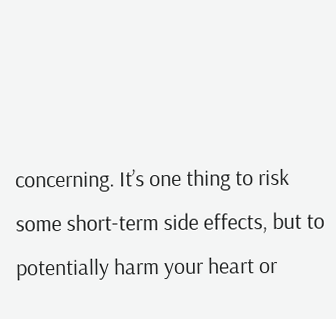concerning. It’s one thing to risk some short-term side effects, but to potentially harm your heart or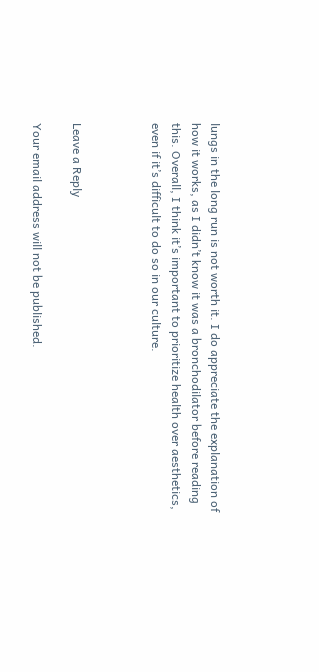lungs in the long run is not worth it. I do appreciate the explanation of how it works, as I didn’t know it was a bronchodilator before reading this. Overall, I think it’s important to prioritize health over aesthetics, even if it’s difficult to do so in our culture.



Leave a Reply

Your email address will not be published.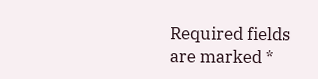Required fields are marked *